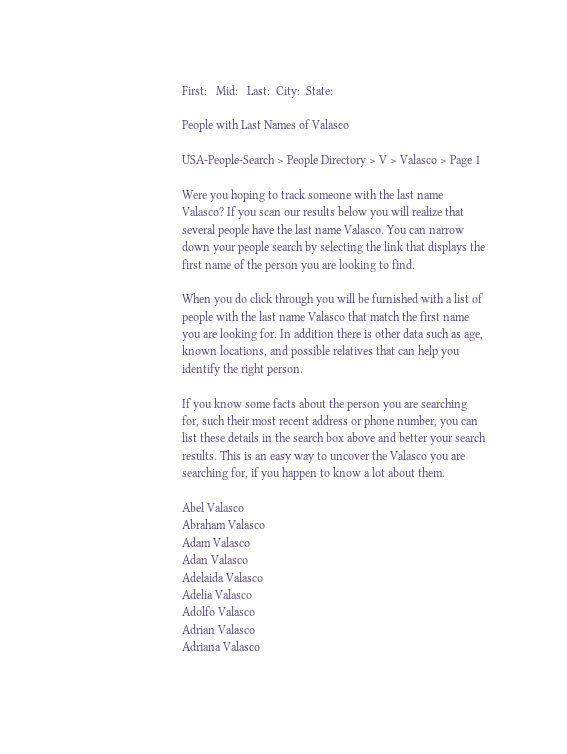First:   Mid:   Last:  City:  State:

People with Last Names of Valasco

USA-People-Search > People Directory > V > Valasco > Page 1

Were you hoping to track someone with the last name Valasco? If you scan our results below you will realize that several people have the last name Valasco. You can narrow down your people search by selecting the link that displays the first name of the person you are looking to find.

When you do click through you will be furnished with a list of people with the last name Valasco that match the first name you are looking for. In addition there is other data such as age, known locations, and possible relatives that can help you identify the right person.

If you know some facts about the person you are searching for, such their most recent address or phone number, you can list these details in the search box above and better your search results. This is an easy way to uncover the Valasco you are searching for, if you happen to know a lot about them.

Abel Valasco
Abraham Valasco
Adam Valasco
Adan Valasco
Adelaida Valasco
Adelia Valasco
Adolfo Valasco
Adrian Valasco
Adriana Valasco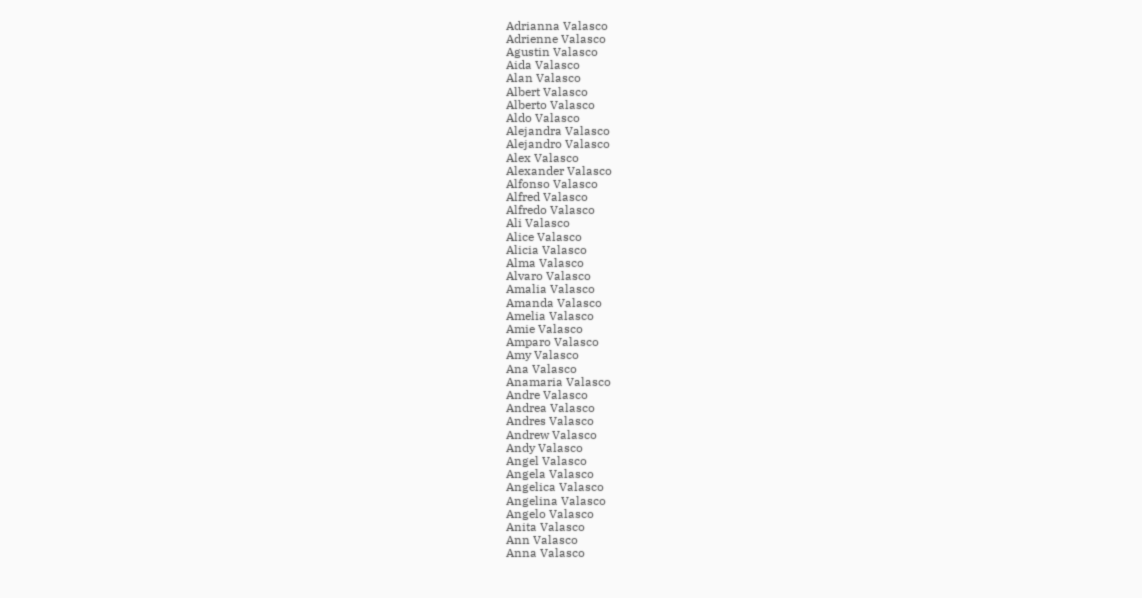Adrianna Valasco
Adrienne Valasco
Agustin Valasco
Aida Valasco
Alan Valasco
Albert Valasco
Alberto Valasco
Aldo Valasco
Alejandra Valasco
Alejandro Valasco
Alex Valasco
Alexander Valasco
Alfonso Valasco
Alfred Valasco
Alfredo Valasco
Ali Valasco
Alice Valasco
Alicia Valasco
Alma Valasco
Alvaro Valasco
Amalia Valasco
Amanda Valasco
Amelia Valasco
Amie Valasco
Amparo Valasco
Amy Valasco
Ana Valasco
Anamaria Valasco
Andre Valasco
Andrea Valasco
Andres Valasco
Andrew Valasco
Andy Valasco
Angel Valasco
Angela Valasco
Angelica Valasco
Angelina Valasco
Angelo Valasco
Anita Valasco
Ann Valasco
Anna Valasco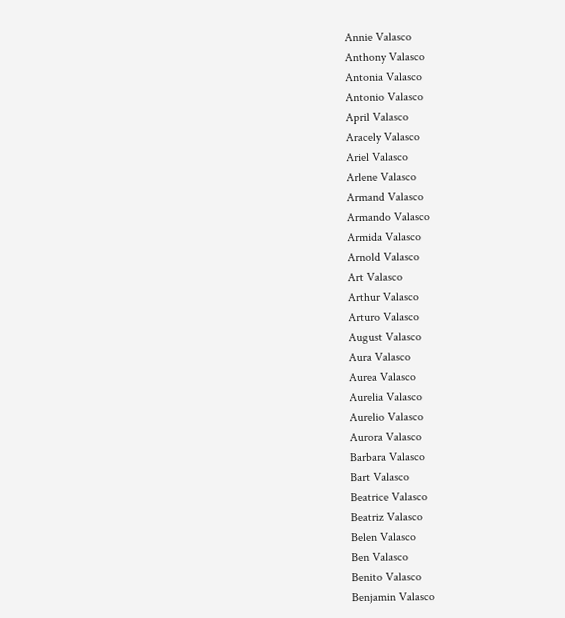Annie Valasco
Anthony Valasco
Antonia Valasco
Antonio Valasco
April Valasco
Aracely Valasco
Ariel Valasco
Arlene Valasco
Armand Valasco
Armando Valasco
Armida Valasco
Arnold Valasco
Art Valasco
Arthur Valasco
Arturo Valasco
August Valasco
Aura Valasco
Aurea Valasco
Aurelia Valasco
Aurelio Valasco
Aurora Valasco
Barbara Valasco
Bart Valasco
Beatrice Valasco
Beatriz Valasco
Belen Valasco
Ben Valasco
Benito Valasco
Benjamin Valasco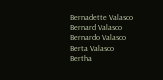Bernadette Valasco
Bernard Valasco
Bernardo Valasco
Berta Valasco
Bertha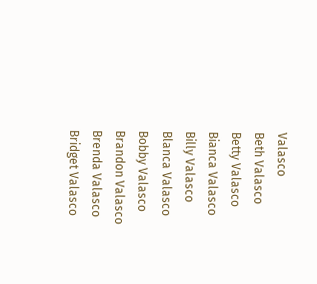Valasco
Beth Valasco
Betty Valasco
Bianca Valasco
Billy Valasco
Blanca Valasco
Bobby Valasco
Brandon Valasco
Brenda Valasco
Bridget Valasco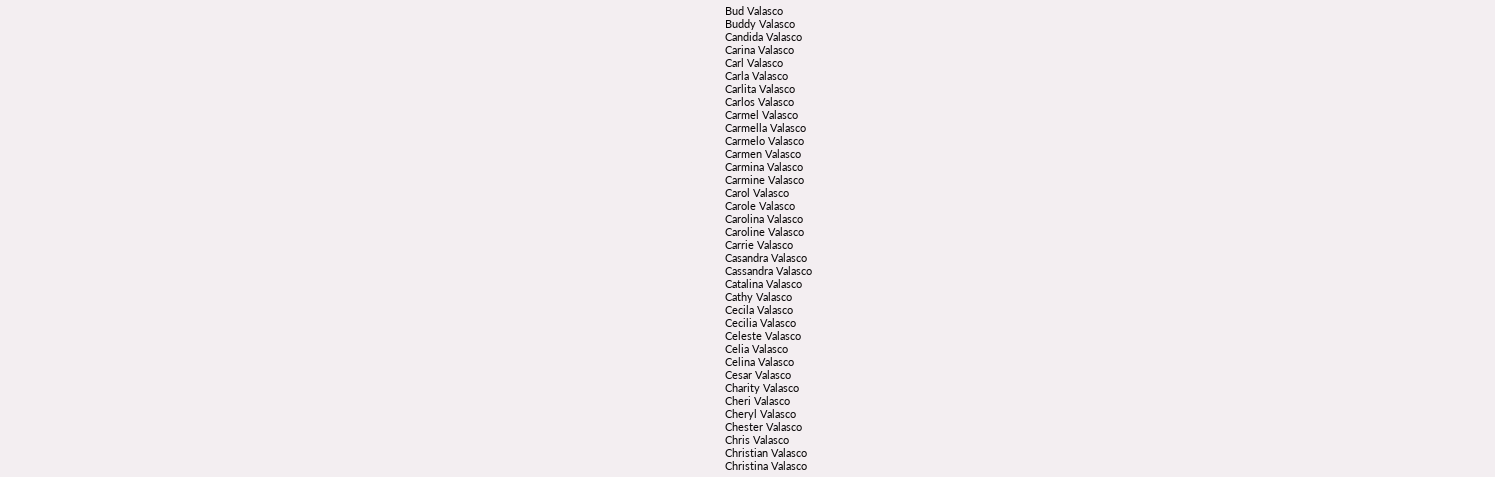Bud Valasco
Buddy Valasco
Candida Valasco
Carina Valasco
Carl Valasco
Carla Valasco
Carlita Valasco
Carlos Valasco
Carmel Valasco
Carmella Valasco
Carmelo Valasco
Carmen Valasco
Carmina Valasco
Carmine Valasco
Carol Valasco
Carole Valasco
Carolina Valasco
Caroline Valasco
Carrie Valasco
Casandra Valasco
Cassandra Valasco
Catalina Valasco
Cathy Valasco
Cecila Valasco
Cecilia Valasco
Celeste Valasco
Celia Valasco
Celina Valasco
Cesar Valasco
Charity Valasco
Cheri Valasco
Cheryl Valasco
Chester Valasco
Chris Valasco
Christian Valasco
Christina Valasco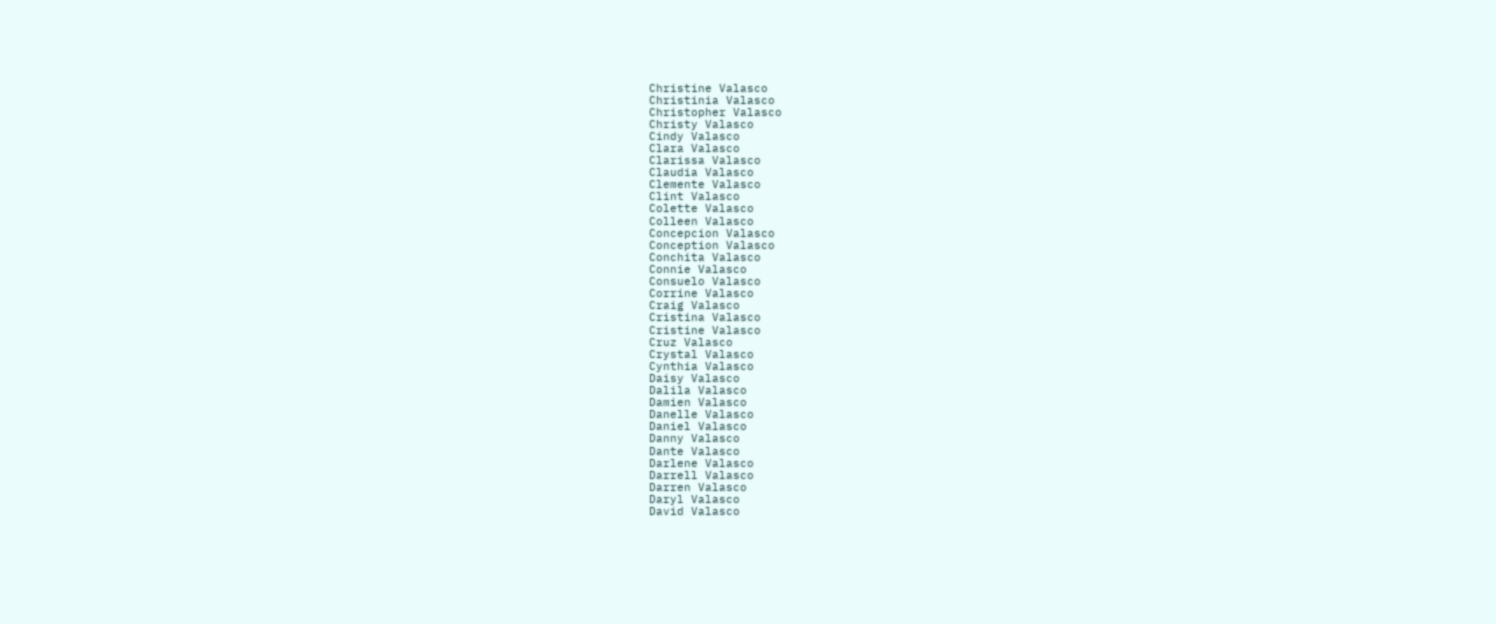Christine Valasco
Christinia Valasco
Christopher Valasco
Christy Valasco
Cindy Valasco
Clara Valasco
Clarissa Valasco
Claudia Valasco
Clemente Valasco
Clint Valasco
Colette Valasco
Colleen Valasco
Concepcion Valasco
Conception Valasco
Conchita Valasco
Connie Valasco
Consuelo Valasco
Corrine Valasco
Craig Valasco
Cristina Valasco
Cristine Valasco
Cruz Valasco
Crystal Valasco
Cynthia Valasco
Daisy Valasco
Dalila Valasco
Damien Valasco
Danelle Valasco
Daniel Valasco
Danny Valasco
Dante Valasco
Darlene Valasco
Darrell Valasco
Darren Valasco
Daryl Valasco
David Valasco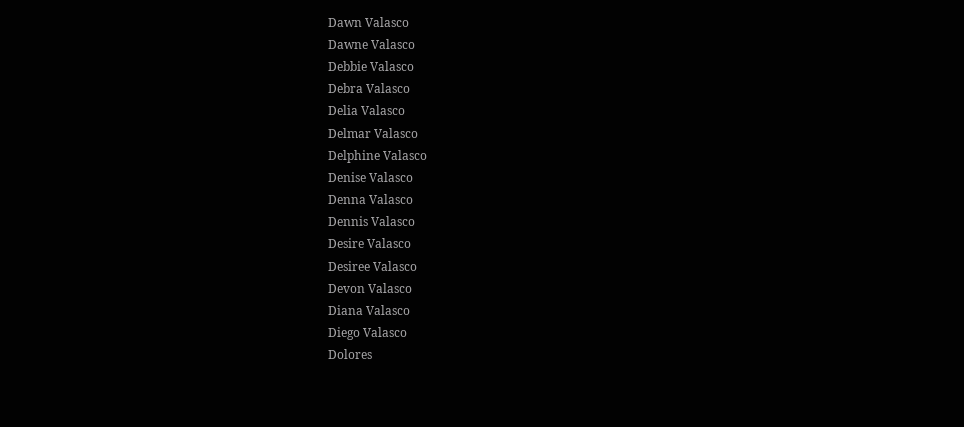Dawn Valasco
Dawne Valasco
Debbie Valasco
Debra Valasco
Delia Valasco
Delmar Valasco
Delphine Valasco
Denise Valasco
Denna Valasco
Dennis Valasco
Desire Valasco
Desiree Valasco
Devon Valasco
Diana Valasco
Diego Valasco
Dolores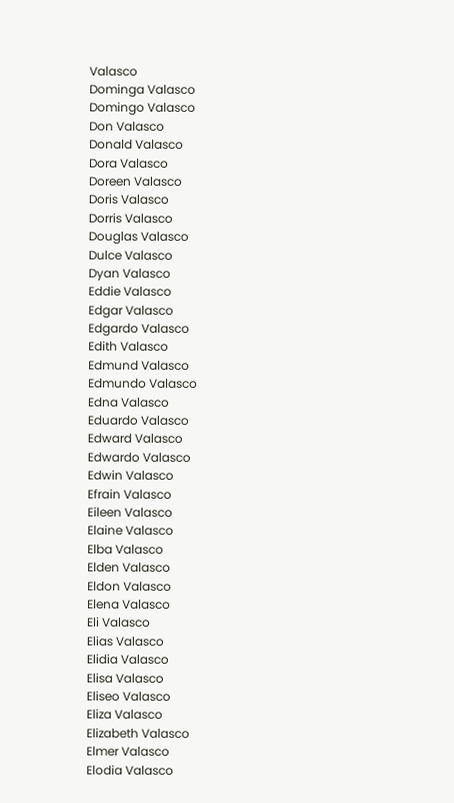Valasco
Dominga Valasco
Domingo Valasco
Don Valasco
Donald Valasco
Dora Valasco
Doreen Valasco
Doris Valasco
Dorris Valasco
Douglas Valasco
Dulce Valasco
Dyan Valasco
Eddie Valasco
Edgar Valasco
Edgardo Valasco
Edith Valasco
Edmund Valasco
Edmundo Valasco
Edna Valasco
Eduardo Valasco
Edward Valasco
Edwardo Valasco
Edwin Valasco
Efrain Valasco
Eileen Valasco
Elaine Valasco
Elba Valasco
Elden Valasco
Eldon Valasco
Elena Valasco
Eli Valasco
Elias Valasco
Elidia Valasco
Elisa Valasco
Eliseo Valasco
Eliza Valasco
Elizabeth Valasco
Elmer Valasco
Elodia Valasco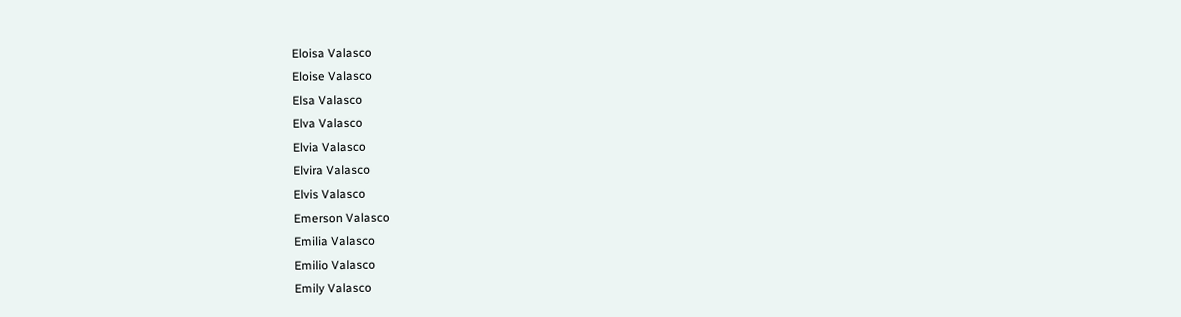Eloisa Valasco
Eloise Valasco
Elsa Valasco
Elva Valasco
Elvia Valasco
Elvira Valasco
Elvis Valasco
Emerson Valasco
Emilia Valasco
Emilio Valasco
Emily Valasco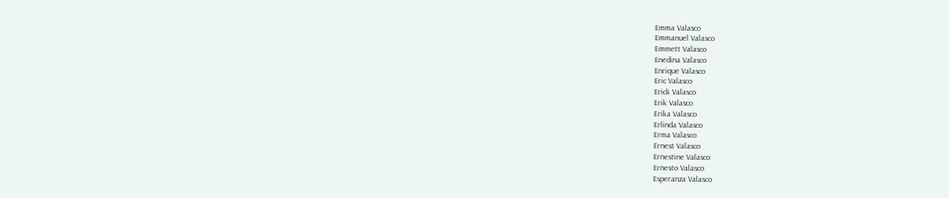Emma Valasco
Emmanuel Valasco
Emmett Valasco
Enedina Valasco
Enrique Valasco
Eric Valasco
Erick Valasco
Erik Valasco
Erika Valasco
Erlinda Valasco
Erma Valasco
Ernest Valasco
Ernestine Valasco
Ernesto Valasco
Esperanza Valasco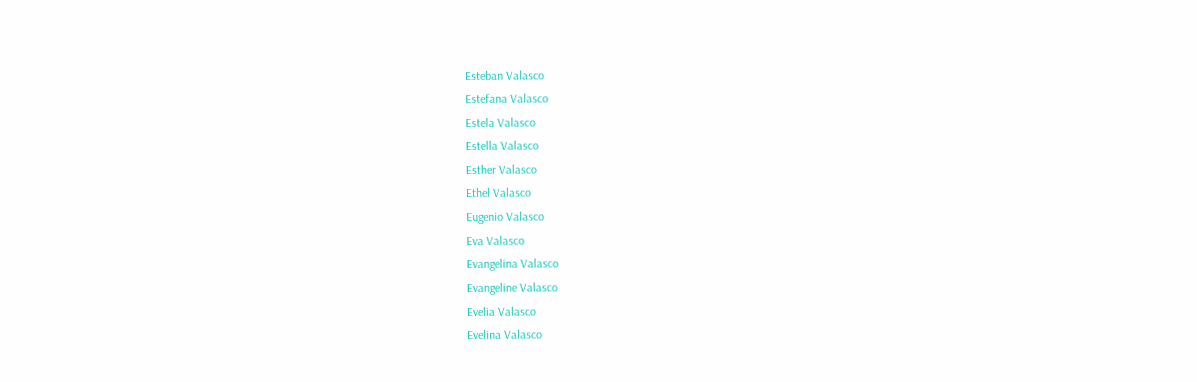Esteban Valasco
Estefana Valasco
Estela Valasco
Estella Valasco
Esther Valasco
Ethel Valasco
Eugenio Valasco
Eva Valasco
Evangelina Valasco
Evangeline Valasco
Evelia Valasco
Evelina Valasco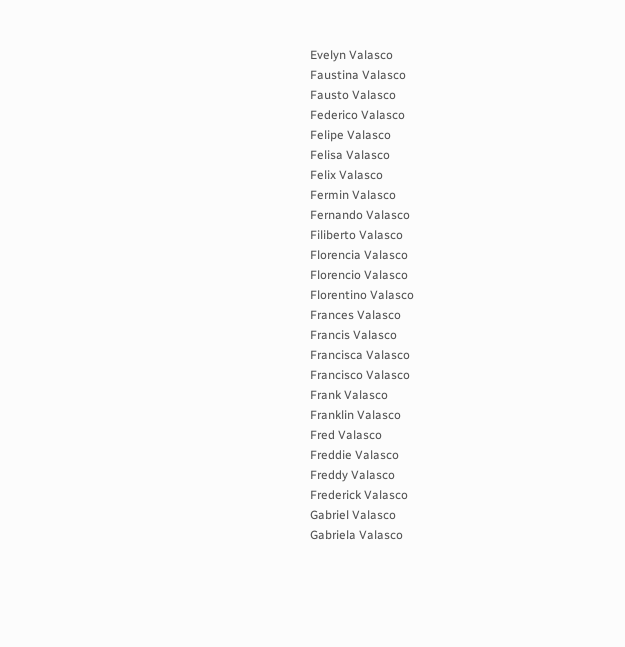Evelyn Valasco
Faustina Valasco
Fausto Valasco
Federico Valasco
Felipe Valasco
Felisa Valasco
Felix Valasco
Fermin Valasco
Fernando Valasco
Filiberto Valasco
Florencia Valasco
Florencio Valasco
Florentino Valasco
Frances Valasco
Francis Valasco
Francisca Valasco
Francisco Valasco
Frank Valasco
Franklin Valasco
Fred Valasco
Freddie Valasco
Freddy Valasco
Frederick Valasco
Gabriel Valasco
Gabriela Valasco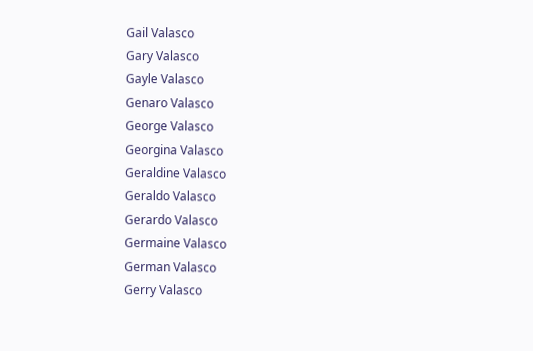Gail Valasco
Gary Valasco
Gayle Valasco
Genaro Valasco
George Valasco
Georgina Valasco
Geraldine Valasco
Geraldo Valasco
Gerardo Valasco
Germaine Valasco
German Valasco
Gerry Valasco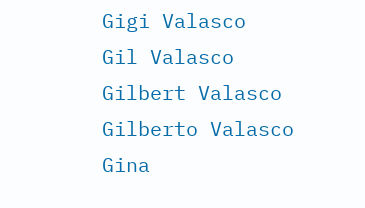Gigi Valasco
Gil Valasco
Gilbert Valasco
Gilberto Valasco
Gina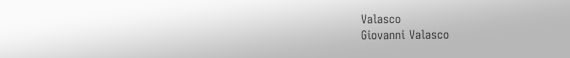Valasco
Giovanni Valasco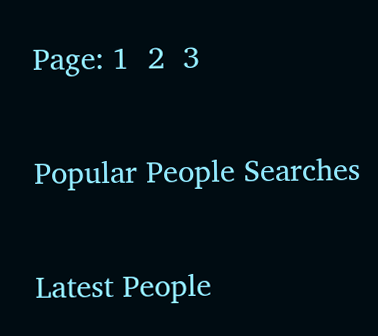Page: 1  2  3

Popular People Searches

Latest People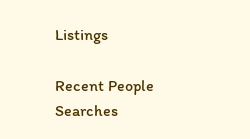Listings

Recent People Searches